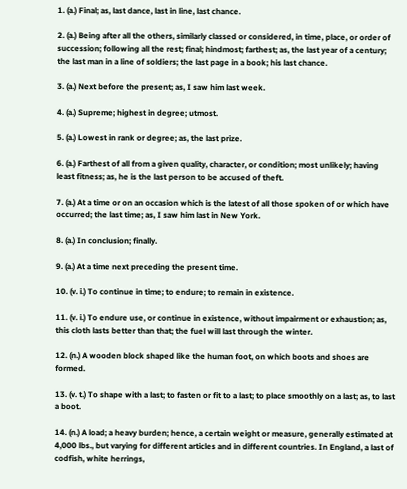1. (a.) Final; as, last dance, last in line, last chance.

2. (a.) Being after all the others, similarly classed or considered, in time, place, or order of succession; following all the rest; final; hindmost; farthest; as, the last year of a century; the last man in a line of soldiers; the last page in a book; his last chance.

3. (a.) Next before the present; as, I saw him last week.

4. (a.) Supreme; highest in degree; utmost.

5. (a.) Lowest in rank or degree; as, the last prize.

6. (a.) Farthest of all from a given quality, character, or condition; most unlikely; having least fitness; as, he is the last person to be accused of theft.

7. (a.) At a time or on an occasion which is the latest of all those spoken of or which have occurred; the last time; as, I saw him last in New York.

8. (a.) In conclusion; finally.

9. (a.) At a time next preceding the present time.

10. (v. i.) To continue in time; to endure; to remain in existence.

11. (v. i.) To endure use, or continue in existence, without impairment or exhaustion; as, this cloth lasts better than that; the fuel will last through the winter.

12. (n.) A wooden block shaped like the human foot, on which boots and shoes are formed.

13. (v. t.) To shape with a last; to fasten or fit to a last; to place smoothly on a last; as, to last a boot.

14. (n.) A load; a heavy burden; hence, a certain weight or measure, generally estimated at 4,000 lbs., but varying for different articles and in different countries. In England, a last of codfish, white herrings,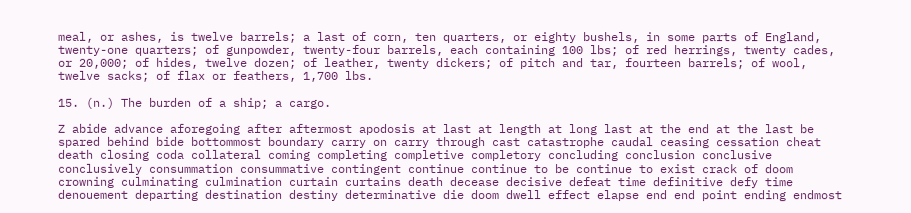meal, or ashes, is twelve barrels; a last of corn, ten quarters, or eighty bushels, in some parts of England, twenty-one quarters; of gunpowder, twenty-four barrels, each containing 100 lbs; of red herrings, twenty cades, or 20,000; of hides, twelve dozen; of leather, twenty dickers; of pitch and tar, fourteen barrels; of wool, twelve sacks; of flax or feathers, 1,700 lbs.

15. (n.) The burden of a ship; a cargo.

Z abide advance aforegoing after aftermost apodosis at last at length at long last at the end at the last be spared behind bide bottommost boundary carry on carry through cast catastrophe caudal ceasing cessation cheat death closing coda collateral coming completing completive completory concluding conclusion conclusive conclusively consummation consummative contingent continue continue to be continue to exist crack of doom crowning culminating culmination curtain curtains death decease decisive defeat time definitive defy time denouement departing destination destiny determinative die doom dwell effect elapse end end point ending endmost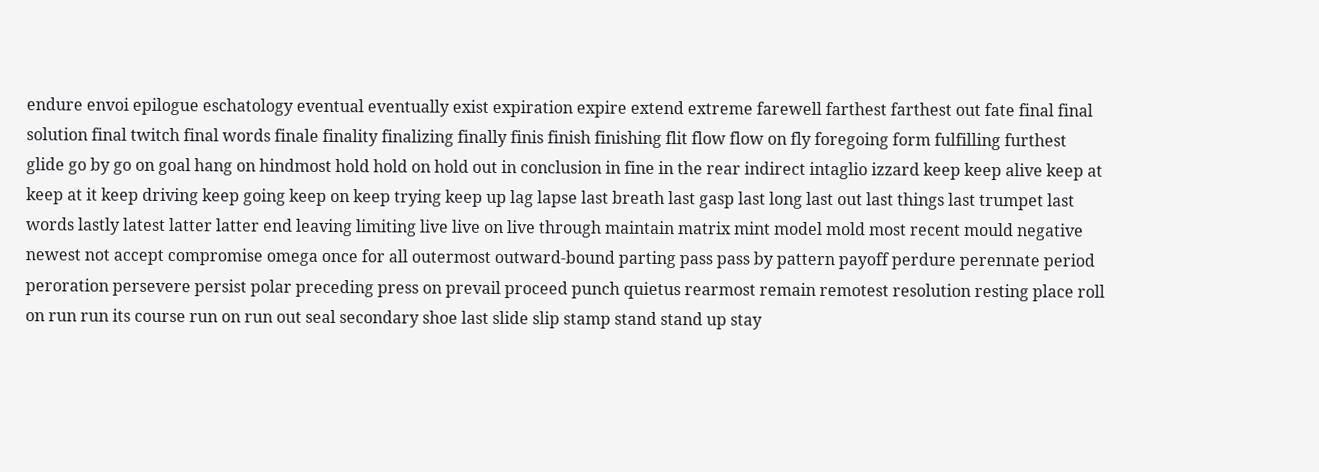endure envoi epilogue eschatology eventual eventually exist expiration expire extend extreme farewell farthest farthest out fate final final solution final twitch final words finale finality finalizing finally finis finish finishing flit flow flow on fly foregoing form fulfilling furthest glide go by go on goal hang on hindmost hold hold on hold out in conclusion in fine in the rear indirect intaglio izzard keep keep alive keep at keep at it keep driving keep going keep on keep trying keep up lag lapse last breath last gasp last long last out last things last trumpet last words lastly latest latter latter end leaving limiting live live on live through maintain matrix mint model mold most recent mould negative newest not accept compromise omega once for all outermost outward-bound parting pass pass by pattern payoff perdure perennate period peroration persevere persist polar preceding press on prevail proceed punch quietus rearmost remain remotest resolution resting place roll on run run its course run on run out seal secondary shoe last slide slip stamp stand stand up stay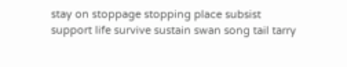stay on stoppage stopping place subsist support life survive sustain swan song tail tarry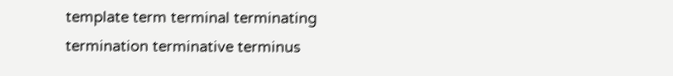template term terminal terminating termination terminative terminus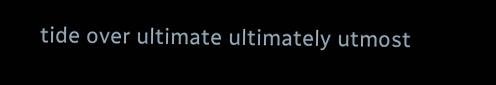tide over ultimate ultimately utmost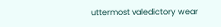uttermost valedictory wear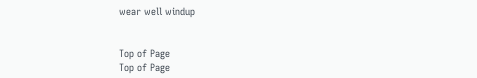wear well windup


Top of Page
Top of Page